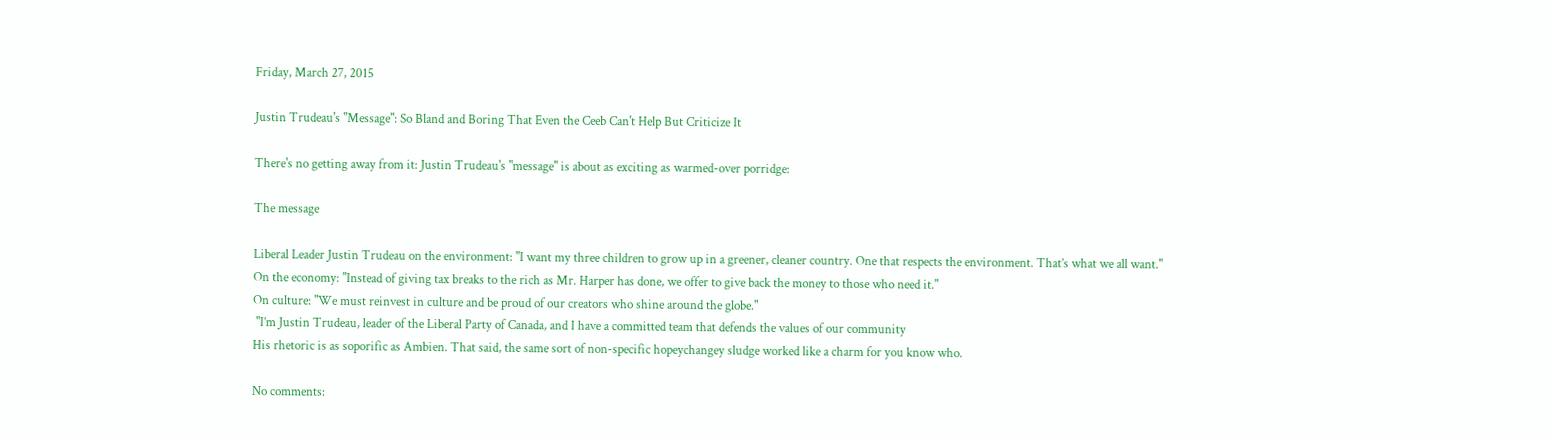Friday, March 27, 2015

Justin Trudeau's "Message": So Bland and Boring That Even the Ceeb Can't Help But Criticize It

There's no getting away from it: Justin Trudeau's "message" is about as exciting as warmed-over porridge:

The message

Liberal Leader Justin Trudeau on the environment: "I want my three children to grow up in a greener, cleaner country. One that respects the environment. That’s what we all want."
On the economy: "Instead of giving tax breaks to the rich as Mr. Harper has done, we offer to give back the money to those who need it."
On culture: "We must reinvest in culture and be proud of our creators who shine around the globe."
 "I’m Justin Trudeau, leader of the Liberal Party of Canada, and I have a committed team that defends the values of our community
His rhetoric is as soporific as Ambien. That said, the same sort of non-specific hopeychangey sludge worked like a charm for you know who.

No comments: